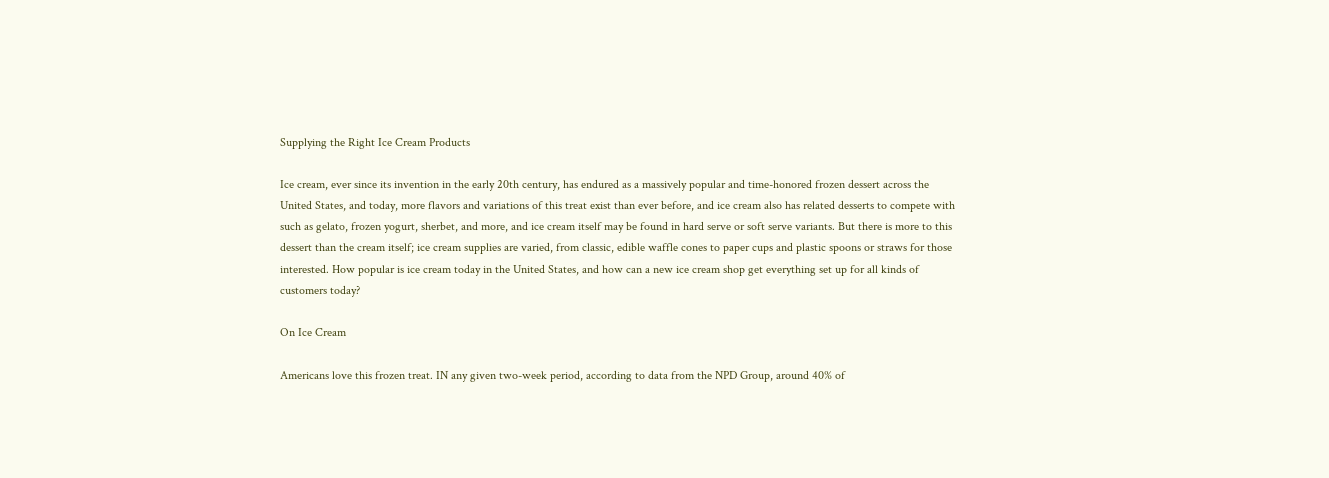Supplying the Right Ice Cream Products

Ice cream, ever since its invention in the early 20th century, has endured as a massively popular and time-honored frozen dessert across the United States, and today, more flavors and variations of this treat exist than ever before, and ice cream also has related desserts to compete with such as gelato, frozen yogurt, sherbet, and more, and ice cream itself may be found in hard serve or soft serve variants. But there is more to this dessert than the cream itself; ice cream supplies are varied, from classic, edible waffle cones to paper cups and plastic spoons or straws for those interested. How popular is ice cream today in the United States, and how can a new ice cream shop get everything set up for all kinds of customers today?

On Ice Cream

Americans love this frozen treat. IN any given two-week period, according to data from the NPD Group, around 40% of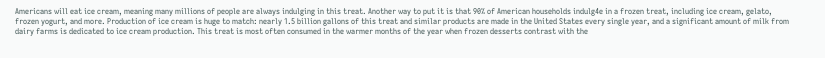Americans will eat ice cream, meaning many millions of people are always indulging in this treat. Another way to put it is that 90% of American households indulg4e in a frozen treat, including ice cream, gelato, frozen yogurt, and more. Production of ice cream is huge to match: nearly 1.5 billion gallons of this treat and similar products are made in the United States every single year, and a significant amount of milk from dairy farms is dedicated to ice cream production. This treat is most often consumed in the warmer months of the year when frozen desserts contrast with the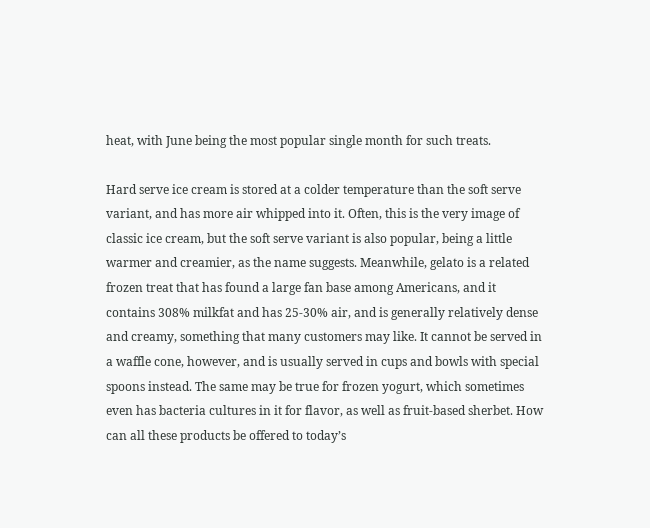heat, with June being the most popular single month for such treats.

Hard serve ice cream is stored at a colder temperature than the soft serve variant, and has more air whipped into it. Often, this is the very image of classic ice cream, but the soft serve variant is also popular, being a little warmer and creamier, as the name suggests. Meanwhile, gelato is a related frozen treat that has found a large fan base among Americans, and it contains 308% milkfat and has 25-30% air, and is generally relatively dense and creamy, something that many customers may like. It cannot be served in a waffle cone, however, and is usually served in cups and bowls with special spoons instead. The same may be true for frozen yogurt, which sometimes even has bacteria cultures in it for flavor, as well as fruit-based sherbet. How can all these products be offered to today’s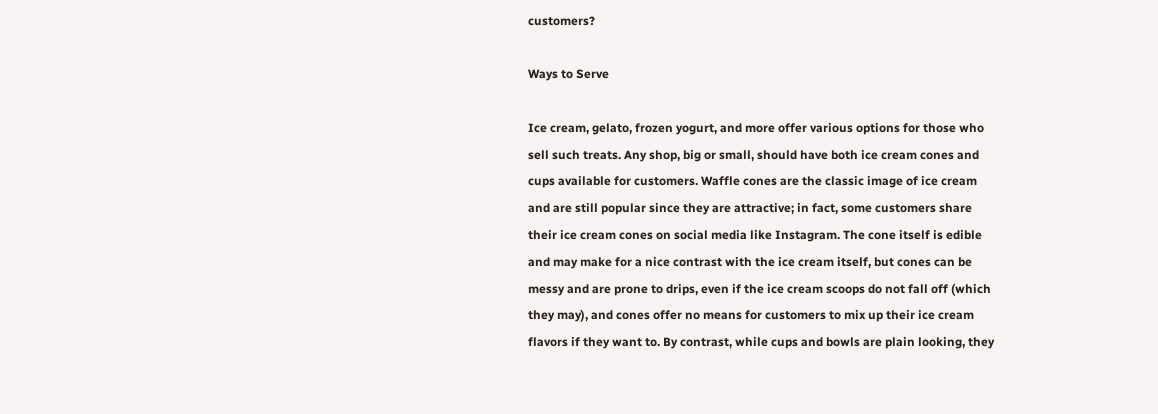customers?

Ways to Serve

Ice cream, gelato, frozen yogurt, and more offer various options for those who sell such treats. Any shop, big or small, should have both ice cream cones and cups available for customers. Waffle cones are the classic image of ice cream and are still popular since they are attractive; in fact, some customers share their ice cream cones on social media like Instagram. The cone itself is edible and may make for a nice contrast with the ice cream itself, but cones can be messy and are prone to drips, even if the ice cream scoops do not fall off (which they may), and cones offer no means for customers to mix up their ice cream flavors if they want to. By contrast, while cups and bowls are plain looking, they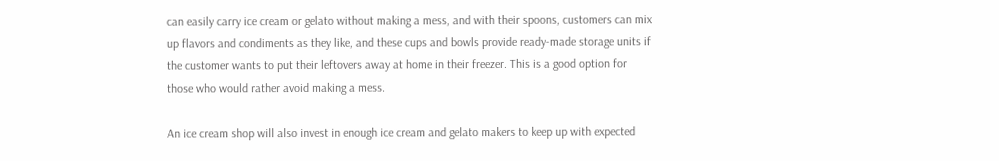can easily carry ice cream or gelato without making a mess, and with their spoons, customers can mix up flavors and condiments as they like, and these cups and bowls provide ready-made storage units if the customer wants to put their leftovers away at home in their freezer. This is a good option for those who would rather avoid making a mess.

An ice cream shop will also invest in enough ice cream and gelato makers to keep up with expected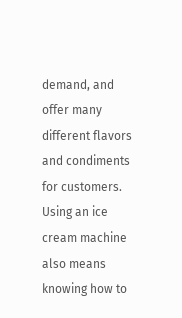demand, and offer many different flavors and condiments for customers. Using an ice cream machine also means knowing how to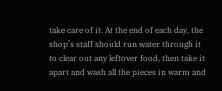take care of it. At the end of each day, the shop’s staff should run water through it to clear out any leftover food, then take it apart and wash all the pieces in warm and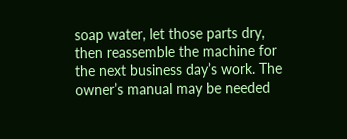soap water, let those parts dry, then reassemble the machine for the next business day’s work. The owner’s manual may be needed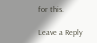for this.

Leave a Reply